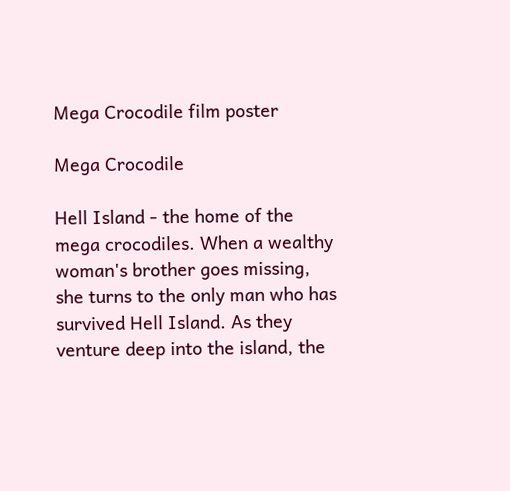Mega Crocodile film poster

Mega Crocodile

Hell Island - the home of the mega crocodiles. When a wealthy woman's brother goes missing, she turns to the only man who has survived Hell Island. As they venture deep into the island, the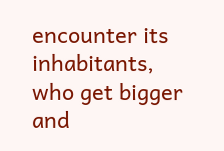encounter its inhabitants, who get bigger and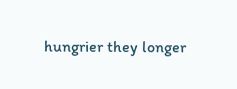hungrier they longer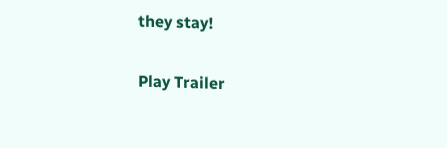they stay!

Play Trailer